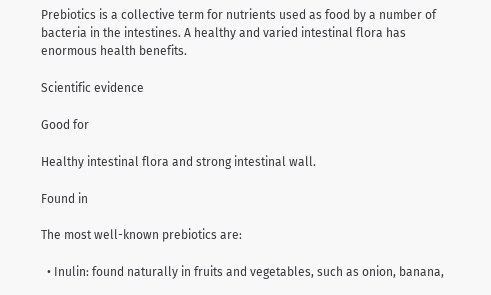Prebiotics is a collective term for nutrients used as food by a number of bacteria in the intestines. A healthy and varied intestinal flora has enormous health benefits.

Scientific evidence

Good for

Healthy intestinal flora and strong intestinal wall.

Found in

The most well-known prebiotics are:

  • Inulin: found naturally in fruits and vegetables, such as onion, banana,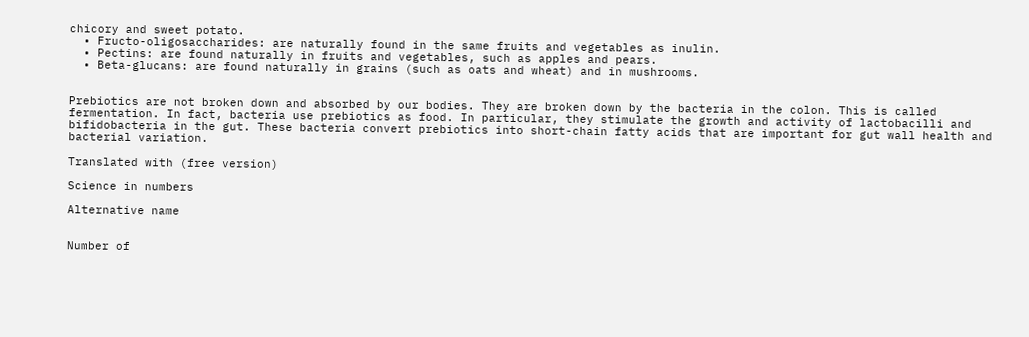chicory and sweet potato.
  • Fructo-oligosaccharides: are naturally found in the same fruits and vegetables as inulin.
  • Pectins: are found naturally in fruits and vegetables, such as apples and pears.
  • Beta-glucans: are found naturally in grains (such as oats and wheat) and in mushrooms.


Prebiotics are not broken down and absorbed by our bodies. They are broken down by the bacteria in the colon. This is called fermentation. In fact, bacteria use prebiotics as food. In particular, they stimulate the growth and activity of lactobacilli and bifidobacteria in the gut. These bacteria convert prebiotics into short-chain fatty acids that are important for gut wall health and bacterial variation.

Translated with (free version)

Science in numbers

Alternative name


Number of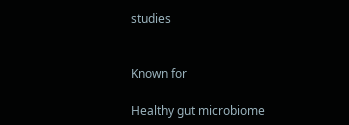studies


Known for

Healthy gut microbiome